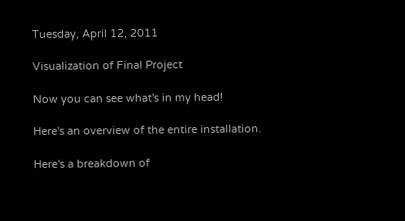Tuesday, April 12, 2011

Visualization of Final Project

Now you can see what's in my head!

Here's an overview of the entire installation.

Here's a breakdown of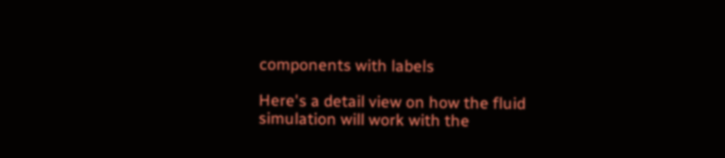components with labels

Here's a detail view on how the fluid simulation will work with the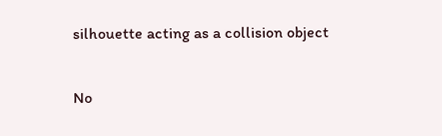silhouette acting as a collision object

No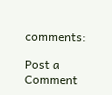comments:

Post a Comment